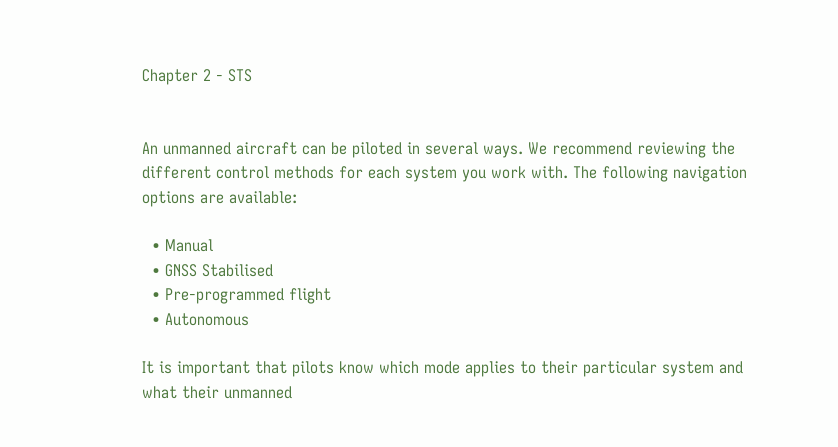Chapter 2 - STS


An unmanned aircraft can be piloted in several ways. We recommend reviewing the different control methods for each system you work with. The following navigation options are available:

  • Manual
  • GNSS Stabilised
  • Pre-programmed flight
  • Autonomous

It is important that pilots know which mode applies to their particular system and what their unmanned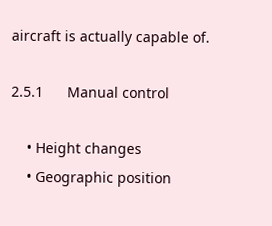aircraft is actually capable of.

2.5.1      Manual control

    • Height changes
    • Geographic position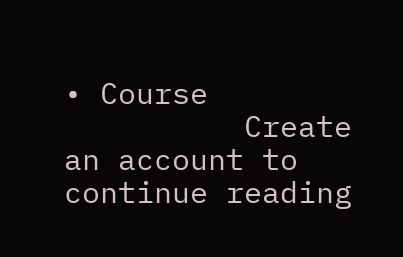• Course
          Create an account to continue reading